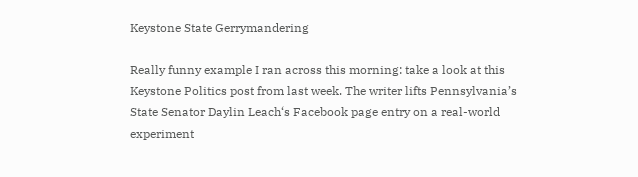Keystone State Gerrymandering

Really funny example I ran across this morning: take a look at this Keystone Politics post from last week. The writer lifts Pennsylvania’s State Senator Daylin Leach‘s Facebook page entry on a real-world experiment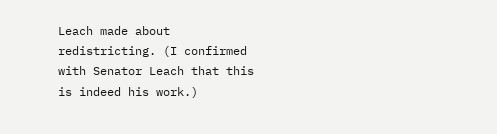Leach made about redistricting. (I confirmed with Senator Leach that this is indeed his work.)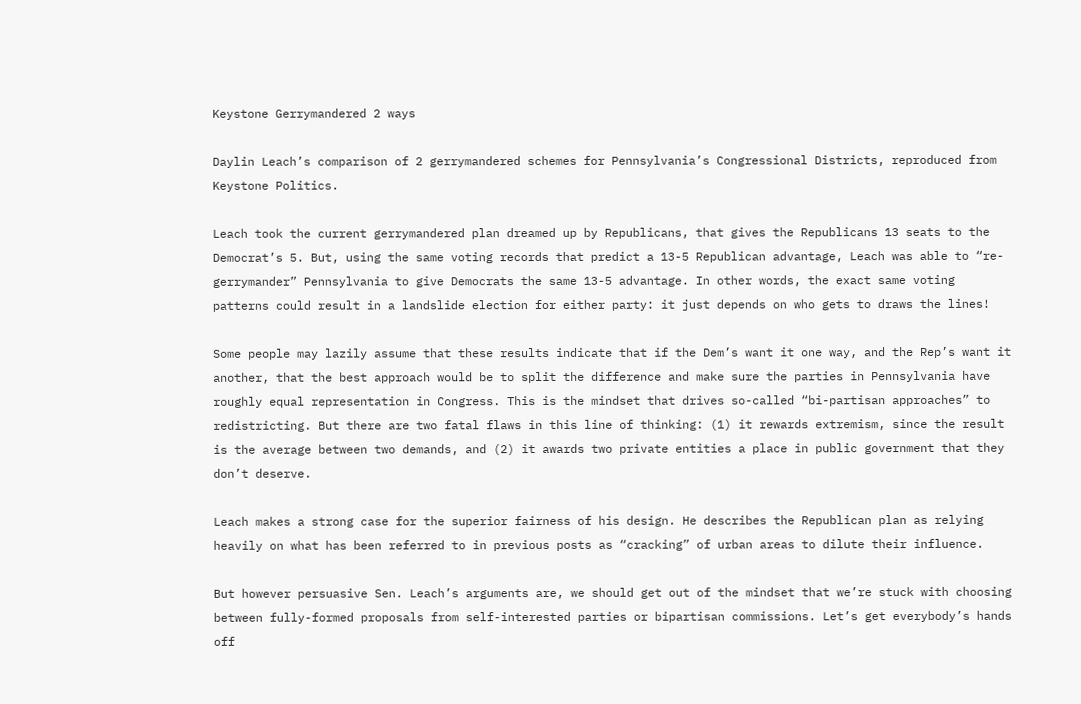Keystone Gerrymandered 2 ways

Daylin Leach’s comparison of 2 gerrymandered schemes for Pennsylvania’s Congressional Districts, reproduced from Keystone Politics.

Leach took the current gerrymandered plan dreamed up by Republicans, that gives the Republicans 13 seats to the Democrat’s 5. But, using the same voting records that predict a 13-5 Republican advantage, Leach was able to “re-gerrymander” Pennsylvania to give Democrats the same 13-5 advantage. In other words, the exact same voting patterns could result in a landslide election for either party: it just depends on who gets to draws the lines!

Some people may lazily assume that these results indicate that if the Dem’s want it one way, and the Rep’s want it another, that the best approach would be to split the difference and make sure the parties in Pennsylvania have roughly equal representation in Congress. This is the mindset that drives so-called “bi-partisan approaches” to redistricting. But there are two fatal flaws in this line of thinking: (1) it rewards extremism, since the result is the average between two demands, and (2) it awards two private entities a place in public government that they don’t deserve.

Leach makes a strong case for the superior fairness of his design. He describes the Republican plan as relying heavily on what has been referred to in previous posts as “cracking” of urban areas to dilute their influence.

But however persuasive Sen. Leach’s arguments are, we should get out of the mindset that we’re stuck with choosing between fully-formed proposals from self-interested parties or bipartisan commissions. Let’s get everybody’s hands off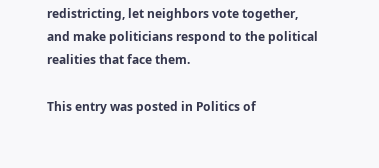redistricting, let neighbors vote together, and make politicians respond to the political realities that face them.

This entry was posted in Politics of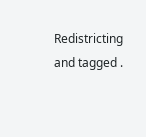Redistricting and tagged .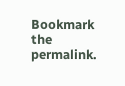Bookmark the permalink.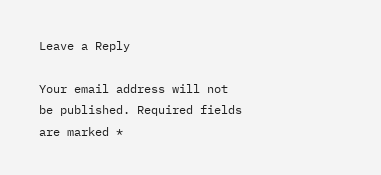Leave a Reply

Your email address will not be published. Required fields are marked *